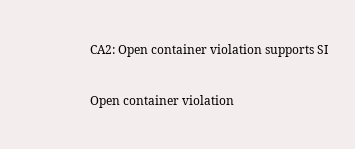CA2: Open container violation supports SI

Open container violation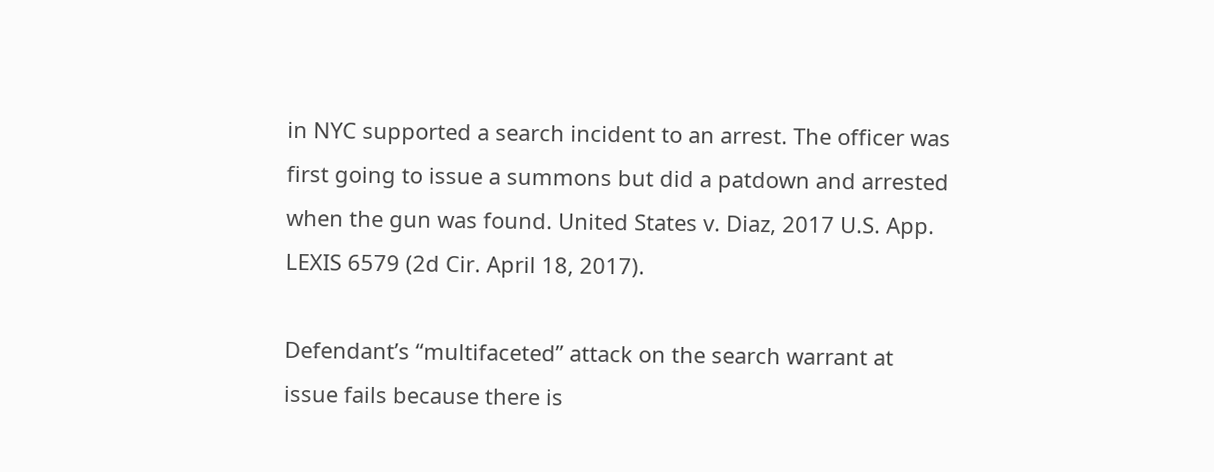in NYC supported a search incident to an arrest. The officer was first going to issue a summons but did a patdown and arrested when the gun was found. United States v. Diaz, 2017 U.S. App. LEXIS 6579 (2d Cir. April 18, 2017).

Defendant’s “multifaceted” attack on the search warrant at issue fails because there is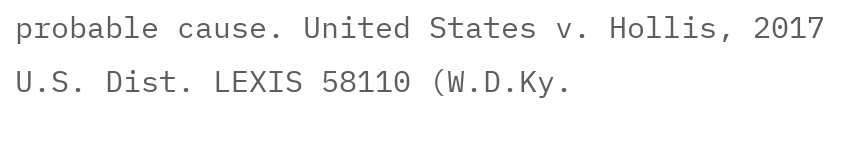probable cause. United States v. Hollis, 2017 U.S. Dist. LEXIS 58110 (W.D.Ky.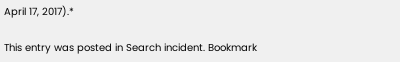April 17, 2017).*

This entry was posted in Search incident. Bookmark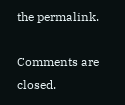the permalink.

Comments are closed.